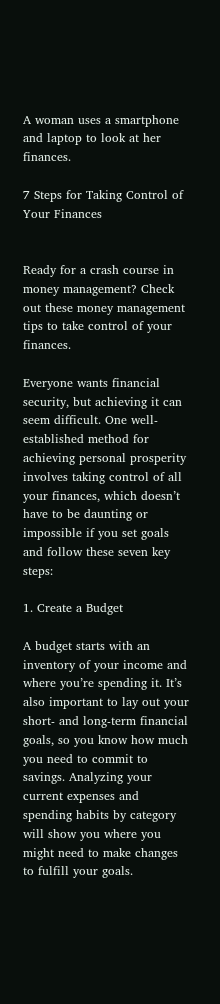A woman uses a smartphone and laptop to look at her finances.

7 Steps for Taking Control of Your Finances


Ready for a crash course in money management? Check out these money management tips to take control of your finances.

Everyone wants financial security, but achieving it can seem difficult. One well-established method for achieving personal prosperity involves taking control of all your finances, which doesn’t have to be daunting or impossible if you set goals and follow these seven key steps:

1. Create a Budget

A budget starts with an inventory of your income and where you’re spending it. It’s also important to lay out your short- and long-term financial goals, so you know how much you need to commit to savings. Analyzing your current expenses and spending habits by category will show you where you might need to make changes to fulfill your goals.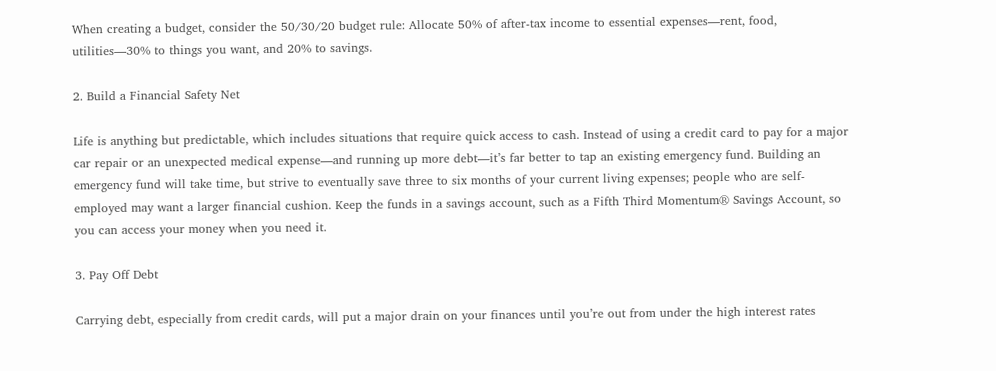When creating a budget, consider the 50/30/20 budget rule: Allocate 50% of after-tax income to essential expenses—rent, food, utilities—30% to things you want, and 20% to savings.

2. Build a Financial Safety Net

Life is anything but predictable, which includes situations that require quick access to cash. Instead of using a credit card to pay for a major car repair or an unexpected medical expense—and running up more debt—it’s far better to tap an existing emergency fund. Building an emergency fund will take time, but strive to eventually save three to six months of your current living expenses; people who are self-employed may want a larger financial cushion. Keep the funds in a savings account, such as a Fifth Third Momentum® Savings Account, so you can access your money when you need it.

3. Pay Off Debt

Carrying debt, especially from credit cards, will put a major drain on your finances until you’re out from under the high interest rates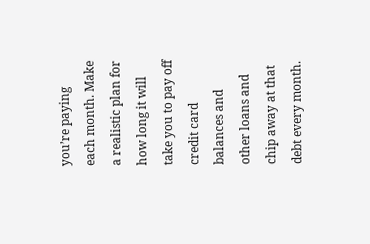you’re paying each month. Make a realistic plan for how long it will take you to pay off credit card balances and other loans and chip away at that debt every month.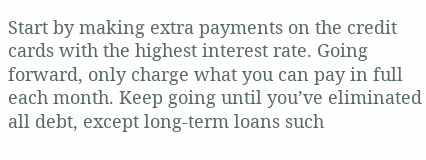Start by making extra payments on the credit cards with the highest interest rate. Going forward, only charge what you can pay in full each month. Keep going until you’ve eliminated all debt, except long-term loans such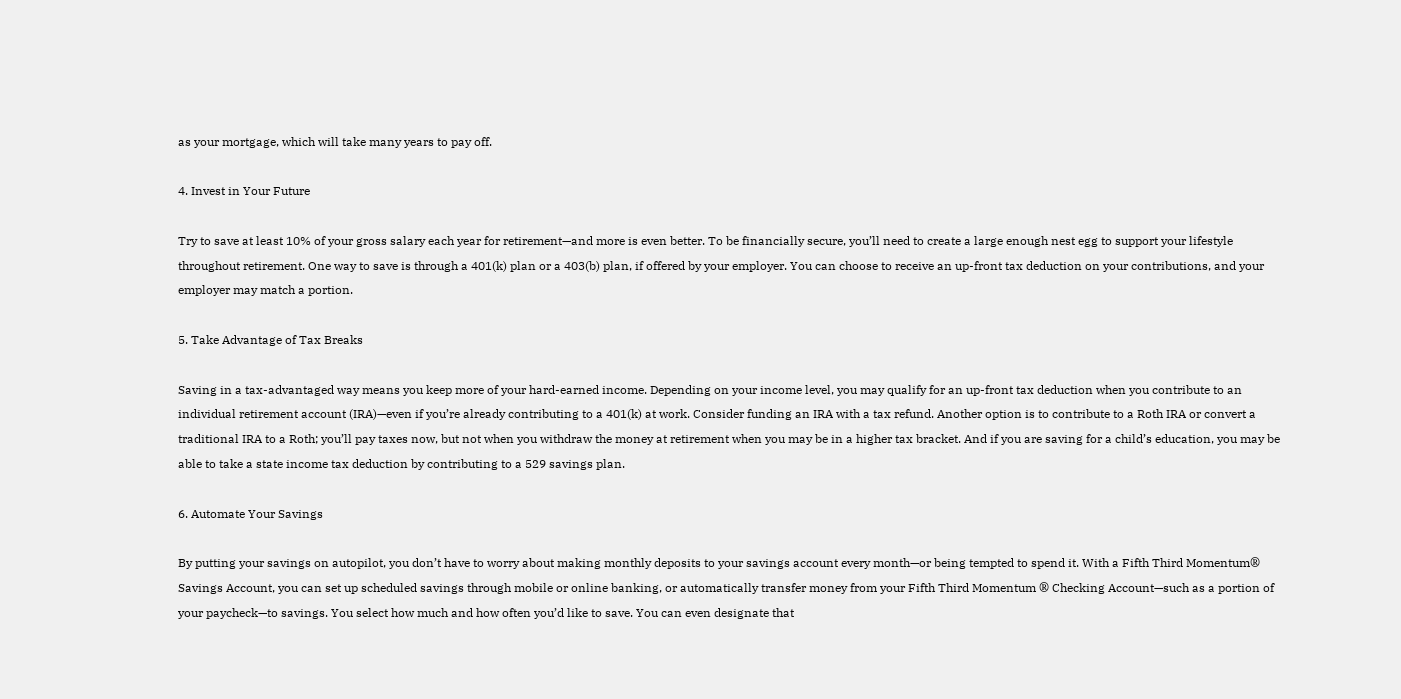as your mortgage, which will take many years to pay off.

4. Invest in Your Future

Try to save at least 10% of your gross salary each year for retirement—and more is even better. To be financially secure, you’ll need to create a large enough nest egg to support your lifestyle throughout retirement. One way to save is through a 401(k) plan or a 403(b) plan, if offered by your employer. You can choose to receive an up-front tax deduction on your contributions, and your employer may match a portion.

5. Take Advantage of Tax Breaks

Saving in a tax-advantaged way means you keep more of your hard-earned income. Depending on your income level, you may qualify for an up-front tax deduction when you contribute to an individual retirement account (IRA)—even if you’re already contributing to a 401(k) at work. Consider funding an IRA with a tax refund. Another option is to contribute to a Roth IRA or convert a traditional IRA to a Roth; you’ll pay taxes now, but not when you withdraw the money at retirement when you may be in a higher tax bracket. And if you are saving for a child’s education, you may be able to take a state income tax deduction by contributing to a 529 savings plan.

6. Automate Your Savings

By putting your savings on autopilot, you don’t have to worry about making monthly deposits to your savings account every month—or being tempted to spend it. With a Fifth Third Momentum® Savings Account, you can set up scheduled savings through mobile or online banking, or automatically transfer money from your Fifth Third Momentum ® Checking Account—such as a portion of your paycheck—to savings. You select how much and how often you’d like to save. You can even designate that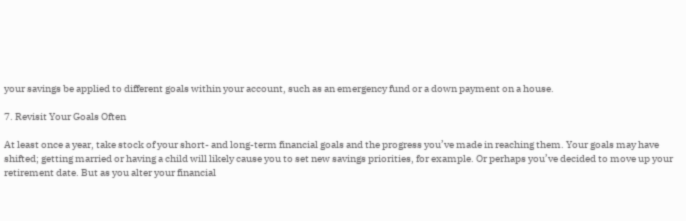your savings be applied to different goals within your account, such as an emergency fund or a down payment on a house.

7. Revisit Your Goals Often

At least once a year, take stock of your short- and long-term financial goals and the progress you’ve made in reaching them. Your goals may have shifted; getting married or having a child will likely cause you to set new savings priorities, for example. Or perhaps you’ve decided to move up your retirement date. But as you alter your financial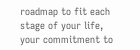roadmap to fit each stage of your life, your commitment to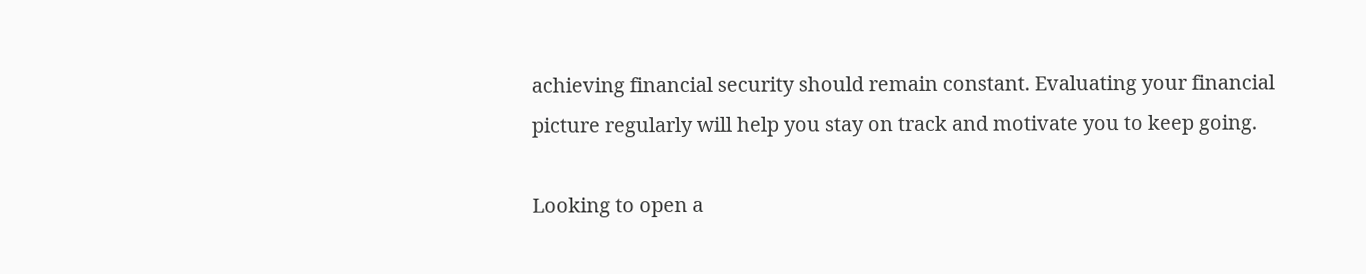achieving financial security should remain constant. Evaluating your financial picture regularly will help you stay on track and motivate you to keep going.

Looking to open a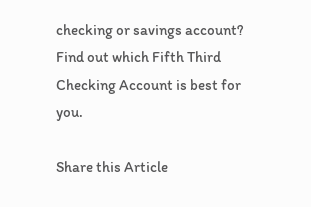checking or savings account? Find out which Fifth Third Checking Account is best for you.

Share this Article